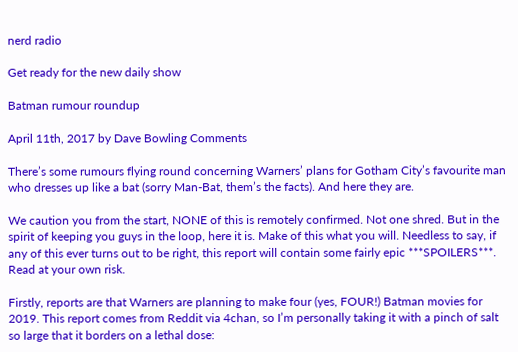nerd radio

Get ready for the new daily show

Batman rumour roundup

April 11th, 2017 by Dave Bowling Comments

There’s some rumours flying round concerning Warners’ plans for Gotham City’s favourite man who dresses up like a bat (sorry Man-Bat, them’s the facts). And here they are.

We caution you from the start, NONE of this is remotely confirmed. Not one shred. But in the spirit of keeping you guys in the loop, here it is. Make of this what you will. Needless to say, if any of this ever turns out to be right, this report will contain some fairly epic ***SPOILERS***. Read at your own risk.

Firstly, reports are that Warners are planning to make four (yes, FOUR!) Batman movies for 2019. This report comes from Reddit via 4chan, so I’m personally taking it with a pinch of salt so large that it borders on a lethal dose: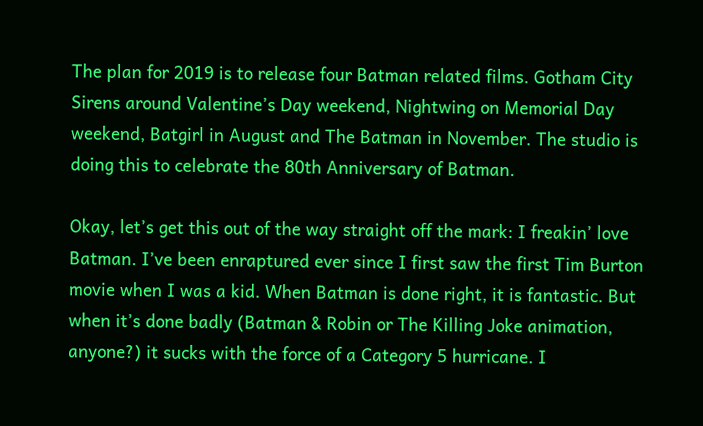The plan for 2019 is to release four Batman related films. Gotham City Sirens around Valentine’s Day weekend, Nightwing on Memorial Day weekend, Batgirl in August and The Batman in November. The studio is doing this to celebrate the 80th Anniversary of Batman.

Okay, let’s get this out of the way straight off the mark: I freakin’ love Batman. I’ve been enraptured ever since I first saw the first Tim Burton movie when I was a kid. When Batman is done right, it is fantastic. But when it’s done badly (Batman & Robin or The Killing Joke animation, anyone?) it sucks with the force of a Category 5 hurricane. I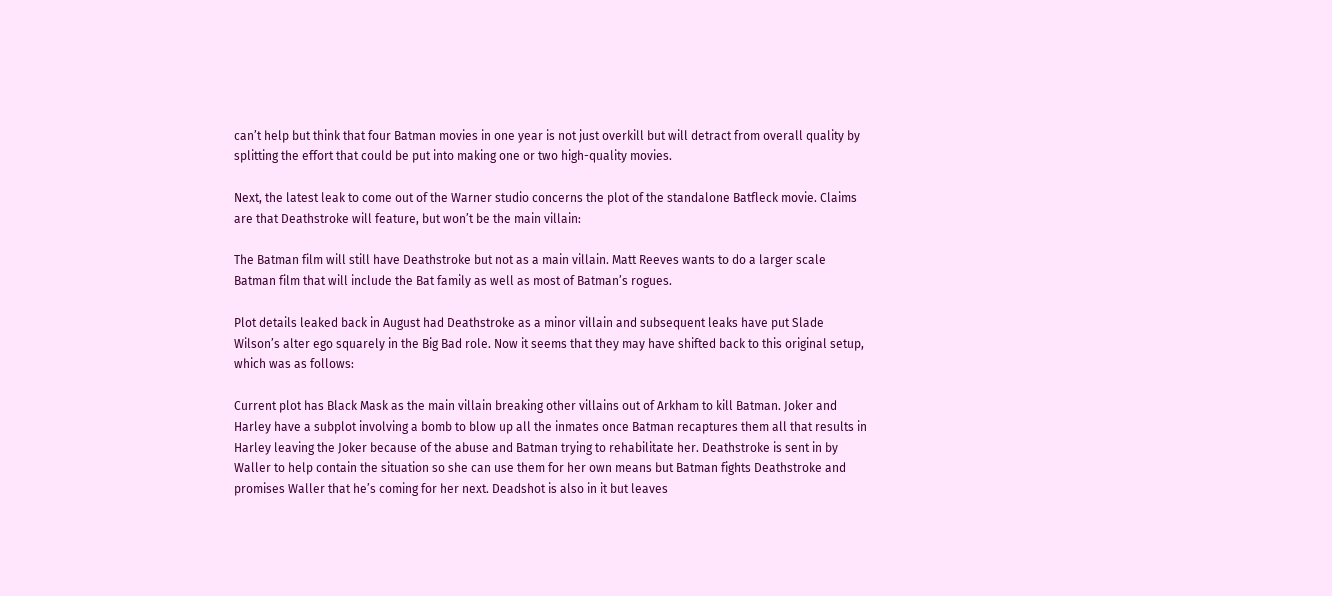can’t help but think that four Batman movies in one year is not just overkill but will detract from overall quality by splitting the effort that could be put into making one or two high-quality movies.

Next, the latest leak to come out of the Warner studio concerns the plot of the standalone Batfleck movie. Claims are that Deathstroke will feature, but won’t be the main villain:

The Batman film will still have Deathstroke but not as a main villain. Matt Reeves wants to do a larger scale Batman film that will include the Bat family as well as most of Batman’s rogues.

Plot details leaked back in August had Deathstroke as a minor villain and subsequent leaks have put Slade Wilson’s alter ego squarely in the Big Bad role. Now it seems that they may have shifted back to this original setup, which was as follows:

Current plot has Black Mask as the main villain breaking other villains out of Arkham to kill Batman. Joker and Harley have a subplot involving a bomb to blow up all the inmates once Batman recaptures them all that results in Harley leaving the Joker because of the abuse and Batman trying to rehabilitate her. Deathstroke is sent in by Waller to help contain the situation so she can use them for her own means but Batman fights Deathstroke and promises Waller that he’s coming for her next. Deadshot is also in it but leaves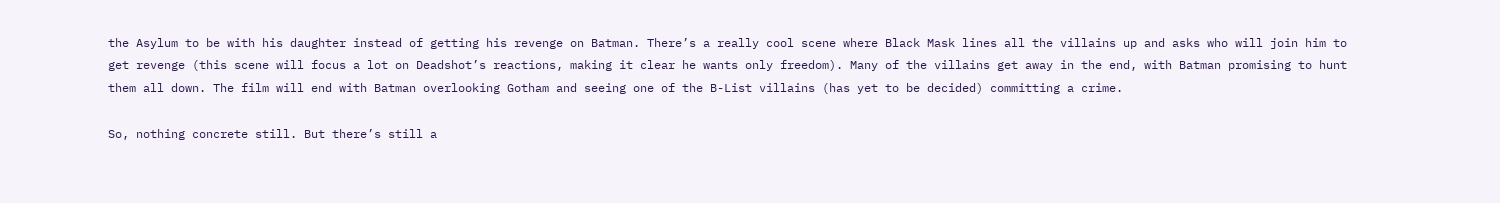the Asylum to be with his daughter instead of getting his revenge on Batman. There’s a really cool scene where Black Mask lines all the villains up and asks who will join him to get revenge (this scene will focus a lot on Deadshot’s reactions, making it clear he wants only freedom). Many of the villains get away in the end, with Batman promising to hunt them all down. The film will end with Batman overlooking Gotham and seeing one of the B-List villains (has yet to be decided) committing a crime.

So, nothing concrete still. But there’s still a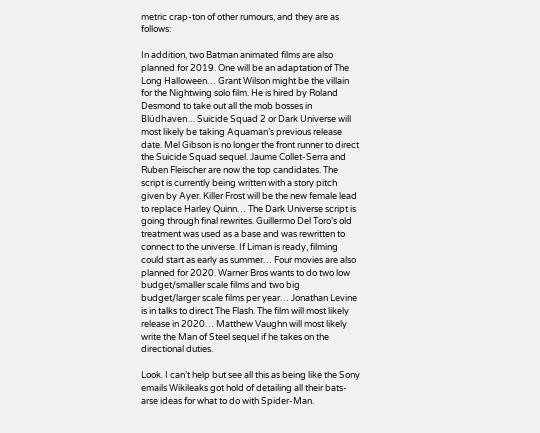metric crap-ton of other rumours, and they are as follows:

In addition, two Batman animated films are also planned for 2019. One will be an adaptation of The Long Halloween… Grant Wilson might be the villain for the Nightwing solo film. He is hired by Roland Desmond to take out all the mob bosses in Blüdhaven… Suicide Squad 2 or Dark Universe will most likely be taking Aquaman’s previous release date. Mel Gibson is no longer the front runner to direct the Suicide Squad sequel. Jaume Collet-Serra and Ruben Fleischer are now the top candidates. The script is currently being written with a story pitch given by Ayer. Killer Frost will be the new female lead to replace Harley Quinn… The Dark Universe script is going through final rewrites. Guillermo Del Toro’s old treatment was used as a base and was rewritten to connect to the universe. If Liman is ready, filming could start as early as summer… Four movies are also planned for 2020. Warner Bros wants to do two low budget/smaller scale films and two big budget/larger scale films per year… Jonathan Levine is in talks to direct The Flash. The film will most likely release in 2020… Matthew Vaughn will most likely write the Man of Steel sequel if he takes on the directional duties.

Look. I can’t help but see all this as being like the Sony emails Wikileaks got hold of detailing all their bats-arse ideas for what to do with Spider-Man.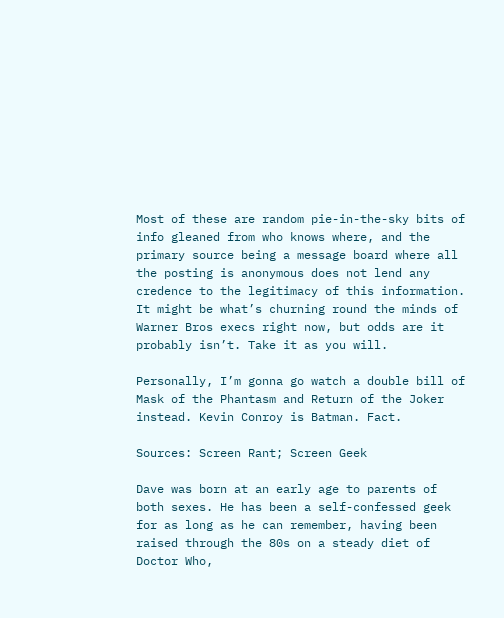Most of these are random pie-in-the-sky bits of info gleaned from who knows where, and the primary source being a message board where all the posting is anonymous does not lend any credence to the legitimacy of this information. It might be what’s churning round the minds of Warner Bros execs right now, but odds are it probably isn’t. Take it as you will.

Personally, I’m gonna go watch a double bill of Mask of the Phantasm and Return of the Joker instead. Kevin Conroy is Batman. Fact.

Sources: Screen Rant; Screen Geek

Dave was born at an early age to parents of both sexes. He has been a self-confessed geek for as long as he can remember, having been raised through the 80s on a steady diet of Doctor Who,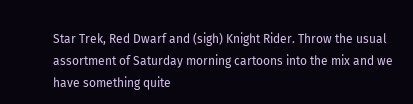Star Trek, Red Dwarf and (sigh) Knight Rider. Throw the usual assortment of Saturday morning cartoons into the mix and we have something quite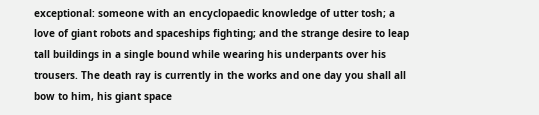exceptional: someone with an encyclopaedic knowledge of utter tosh; a love of giant robots and spaceships fighting; and the strange desire to leap tall buildings in a single bound while wearing his underpants over his trousers. The death ray is currently in the works and one day you shall all bow to him, his giant space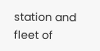station and fleet of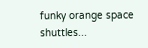funky orange space shuttles...